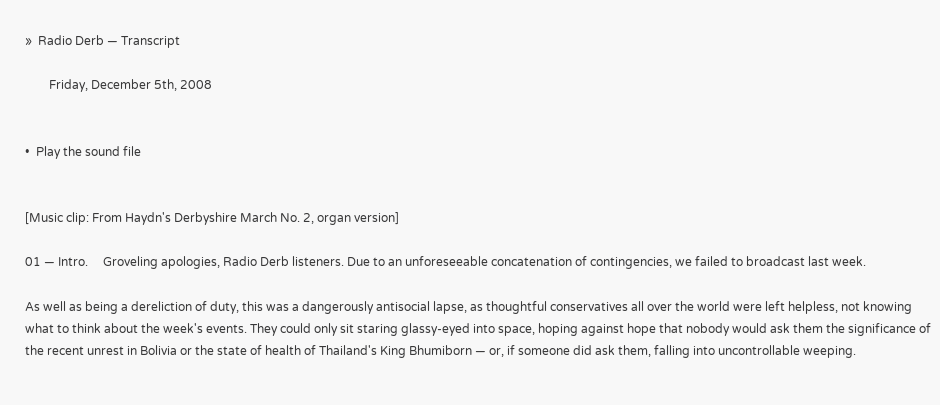»  Radio Derb — Transcript

        Friday, December 5th, 2008


•  Play the sound file


[Music clip: From Haydn's Derbyshire March No. 2, organ version]

01 — Intro.     Groveling apologies, Radio Derb listeners. Due to an unforeseeable concatenation of contingencies, we failed to broadcast last week.

As well as being a dereliction of duty, this was a dangerously antisocial lapse, as thoughtful conservatives all over the world were left helpless, not knowing what to think about the week's events. They could only sit staring glassy-eyed into space, hoping against hope that nobody would ask them the significance of the recent unrest in Bolivia or the state of health of Thailand's King Bhumiborn — or, if someone did ask them, falling into uncontrollable weeping.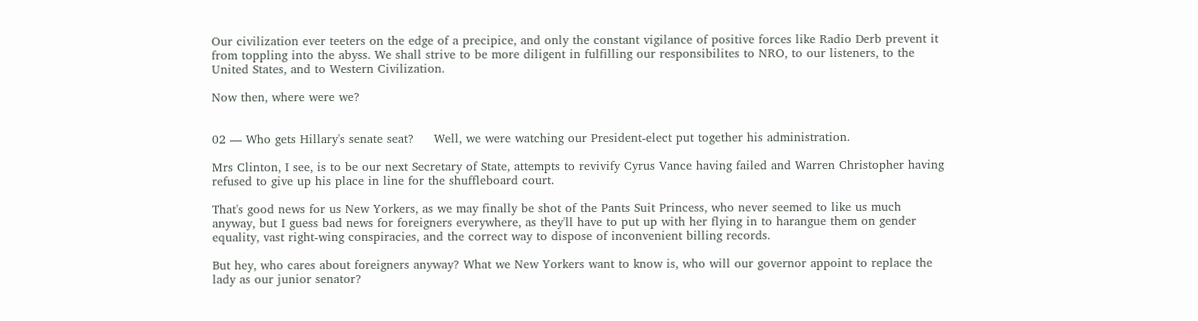Our civilization ever teeters on the edge of a precipice, and only the constant vigilance of positive forces like Radio Derb prevent it from toppling into the abyss. We shall strive to be more diligent in fulfilling our responsibilites to NRO, to our listeners, to the United States, and to Western Civilization.

Now then, where were we?


02 — Who gets Hillary's senate seat?     Well, we were watching our President-elect put together his administration.

Mrs Clinton, I see, is to be our next Secretary of State, attempts to revivify Cyrus Vance having failed and Warren Christopher having refused to give up his place in line for the shuffleboard court.

That's good news for us New Yorkers, as we may finally be shot of the Pants Suit Princess, who never seemed to like us much anyway, but I guess bad news for foreigners everywhere, as they'll have to put up with her flying in to harangue them on gender equality, vast right-wing conspiracies, and the correct way to dispose of inconvenient billing records.

But hey, who cares about foreigners anyway? What we New Yorkers want to know is, who will our governor appoint to replace the lady as our junior senator?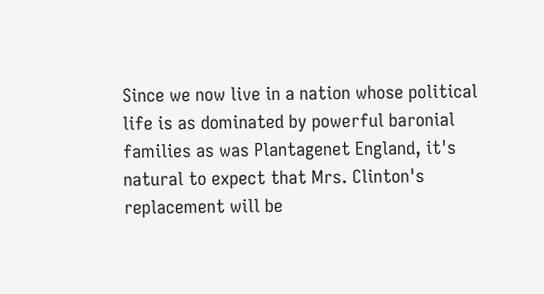Since we now live in a nation whose political life is as dominated by powerful baronial families as was Plantagenet England, it's natural to expect that Mrs. Clinton's replacement will be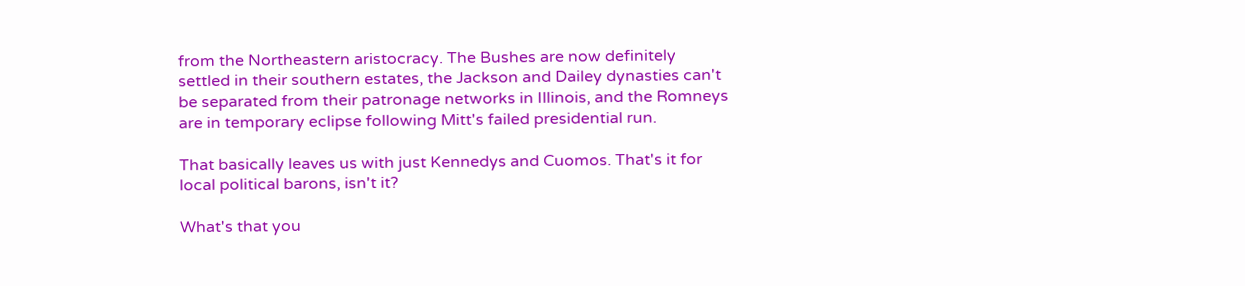from the Northeastern aristocracy. The Bushes are now definitely settled in their southern estates, the Jackson and Dailey dynasties can't be separated from their patronage networks in Illinois, and the Romneys are in temporary eclipse following Mitt's failed presidential run.

That basically leaves us with just Kennedys and Cuomos. That's it for local political barons, isn't it?

What's that you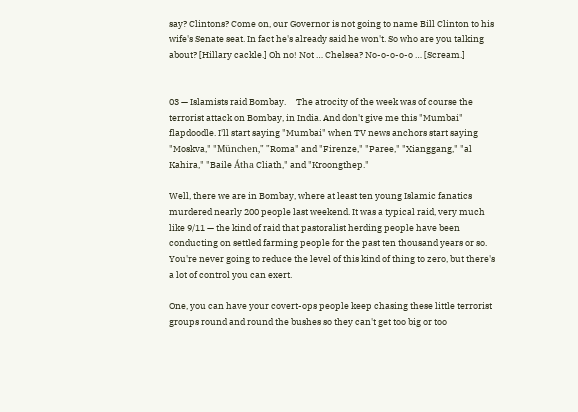say? Clintons? Come on, our Governor is not going to name Bill Clinton to his wife's Senate seat. In fact he's already said he won't. So who are you talking about? [Hillary cackle.] Oh no! Not … Chelsea? No-o-o-o-o … [Scream.]


03 — Islamists raid Bombay.     The atrocity of the week was of course the terrorist attack on Bombay, in India. And don't give me this "Mumbai" flapdoodle. I'll start saying "Mumbai" when TV news anchors start saying "Moskva," "München," "Roma" and "Firenze," "Paree," "Xianggang," "al Kahira," "Baile Átha Cliath," and "Kroongthep."

Well, there we are in Bombay, where at least ten young Islamic fanatics murdered nearly 200 people last weekend. It was a typical raid, very much like 9/11 — the kind of raid that pastoralist herding people have been conducting on settled farming people for the past ten thousand years or so. You're never going to reduce the level of this kind of thing to zero, but there's a lot of control you can exert.

One, you can have your covert-ops people keep chasing these little terrorist groups round and round the bushes so they can't get too big or too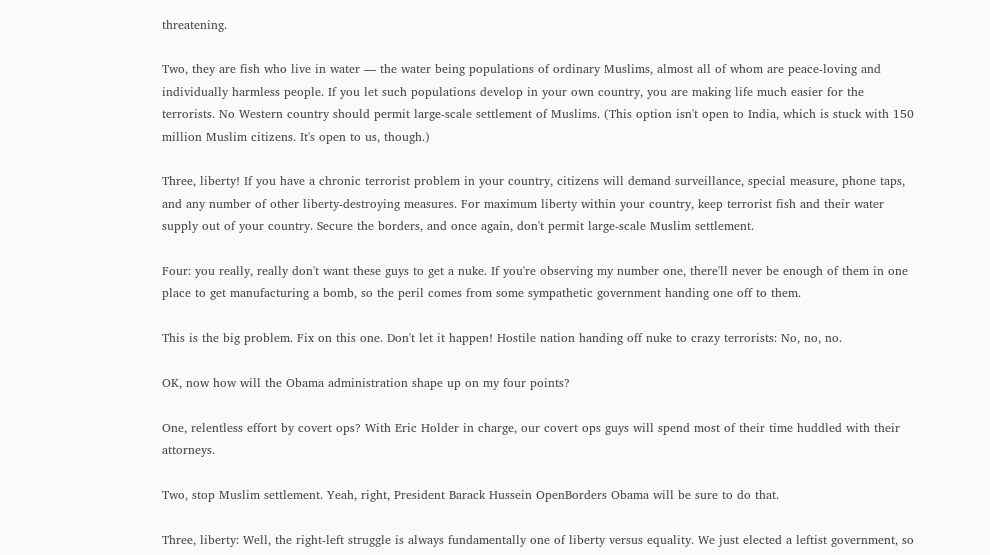threatening.

Two, they are fish who live in water — the water being populations of ordinary Muslims, almost all of whom are peace-loving and individually harmless people. If you let such populations develop in your own country, you are making life much easier for the terrorists. No Western country should permit large-scale settlement of Muslims. (This option isn't open to India, which is stuck with 150 million Muslim citizens. It's open to us, though.)

Three, liberty! If you have a chronic terrorist problem in your country, citizens will demand surveillance, special measure, phone taps, and any number of other liberty-destroying measures. For maximum liberty within your country, keep terrorist fish and their water supply out of your country. Secure the borders, and once again, don't permit large-scale Muslim settlement.

Four: you really, really don't want these guys to get a nuke. If you're observing my number one, there'll never be enough of them in one place to get manufacturing a bomb, so the peril comes from some sympathetic government handing one off to them.

This is the big problem. Fix on this one. Don't let it happen! Hostile nation handing off nuke to crazy terrorists: No, no, no.

OK, now how will the Obama administration shape up on my four points?

One, relentless effort by covert ops? With Eric Holder in charge, our covert ops guys will spend most of their time huddled with their attorneys.

Two, stop Muslim settlement. Yeah, right, President Barack Hussein OpenBorders Obama will be sure to do that.

Three, liberty: Well, the right-left struggle is always fundamentally one of liberty versus equality. We just elected a leftist government, so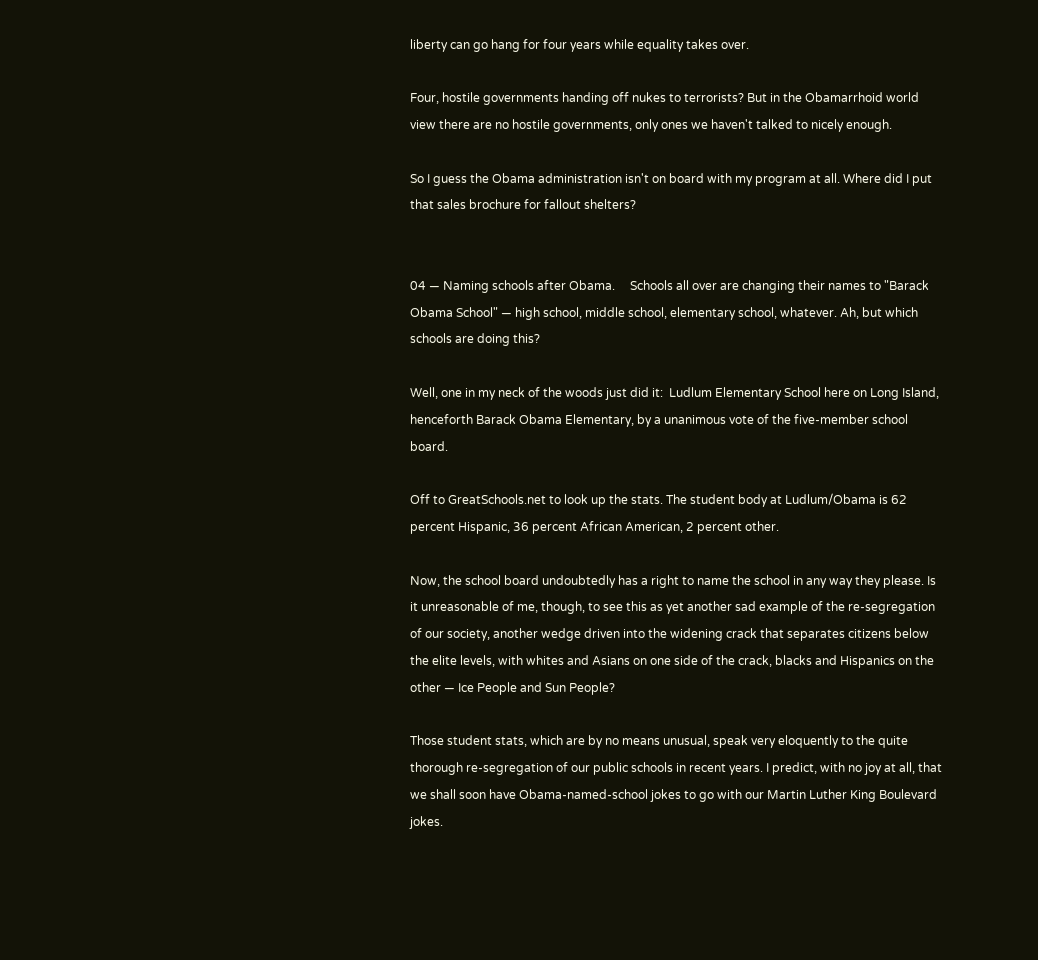liberty can go hang for four years while equality takes over.

Four, hostile governments handing off nukes to terrorists? But in the Obamarrhoid world view there are no hostile governments, only ones we haven't talked to nicely enough.

So I guess the Obama administration isn't on board with my program at all. Where did I put that sales brochure for fallout shelters?


04 — Naming schools after Obama.     Schools all over are changing their names to "Barack Obama School" — high school, middle school, elementary school, whatever. Ah, but which schools are doing this?

Well, one in my neck of the woods just did it:  Ludlum Elementary School here on Long Island, henceforth Barack Obama Elementary, by a unanimous vote of the five-member school board.

Off to GreatSchools.net to look up the stats. The student body at Ludlum/Obama is 62 percent Hispanic, 36 percent African American, 2 percent other.

Now, the school board undoubtedly has a right to name the school in any way they please. Is it unreasonable of me, though, to see this as yet another sad example of the re-segregation of our society, another wedge driven into the widening crack that separates citizens below the elite levels, with whites and Asians on one side of the crack, blacks and Hispanics on the other — Ice People and Sun People?

Those student stats, which are by no means unusual, speak very eloquently to the quite thorough re-segregation of our public schools in recent years. I predict, with no joy at all, that we shall soon have Obama-named-school jokes to go with our Martin Luther King Boulevard jokes.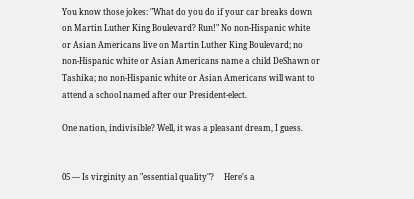You know those jokes: "What do you do if your car breaks down on Martin Luther King Boulevard? Run!" No non-Hispanic white or Asian Americans live on Martin Luther King Boulevard; no non-Hispanic white or Asian Americans name a child DeShawn or Tashika; no non-Hispanic white or Asian Americans will want to attend a school named after our President-elect.

One nation, indivisible? Well, it was a pleasant dream, I guess.


05 — Is virginity an "essential quality"?     Here's a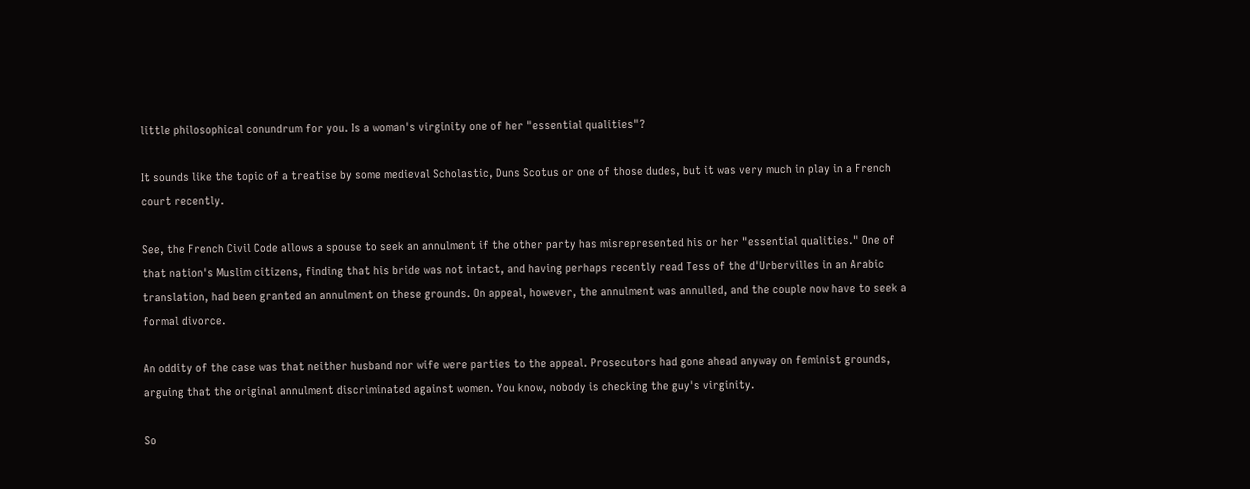little philosophical conundrum for you. Is a woman's virginity one of her "essential qualities"?

It sounds like the topic of a treatise by some medieval Scholastic, Duns Scotus or one of those dudes, but it was very much in play in a French court recently.

See, the French Civil Code allows a spouse to seek an annulment if the other party has misrepresented his or her "essential qualities." One of that nation's Muslim citizens, finding that his bride was not intact, and having perhaps recently read Tess of the d'Urbervilles in an Arabic translation, had been granted an annulment on these grounds. On appeal, however, the annulment was annulled, and the couple now have to seek a formal divorce.

An oddity of the case was that neither husband nor wife were parties to the appeal. Prosecutors had gone ahead anyway on feminist grounds, arguing that the original annulment discriminated against women. You know, nobody is checking the guy's virginity.

So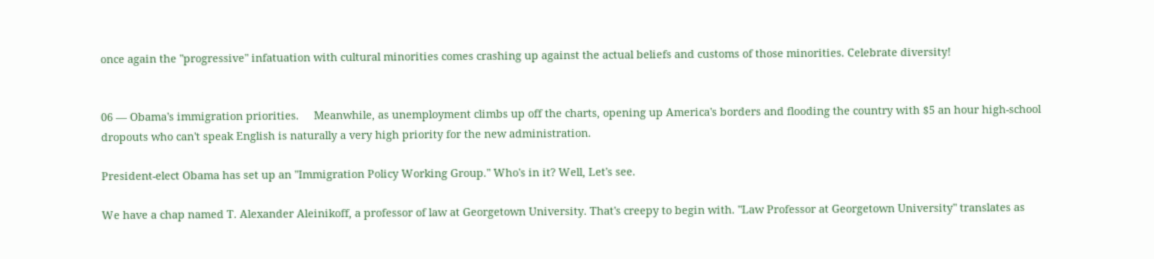once again the "progressive" infatuation with cultural minorities comes crashing up against the actual beliefs and customs of those minorities. Celebrate diversity!


06 — Obama's immigration priorities.     Meanwhile, as unemployment climbs up off the charts, opening up America's borders and flooding the country with $5 an hour high-school dropouts who can't speak English is naturally a very high priority for the new administration.

President-elect Obama has set up an "Immigration Policy Working Group." Who's in it? Well, Let's see.

We have a chap named T. Alexander Aleinikoff, a professor of law at Georgetown University. That's creepy to begin with. "Law Professor at Georgetown University" translates as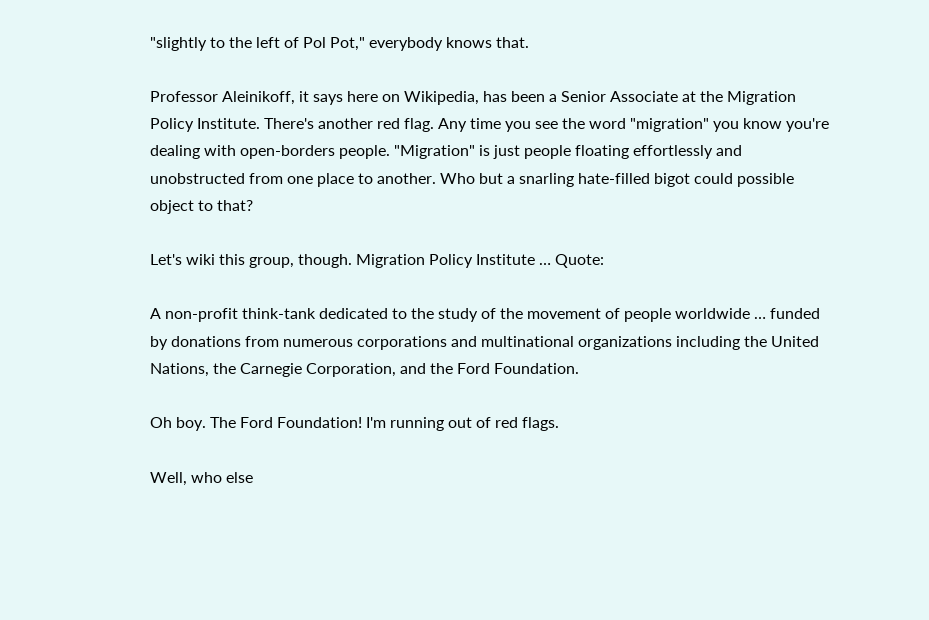"slightly to the left of Pol Pot," everybody knows that.

Professor Aleinikoff, it says here on Wikipedia, has been a Senior Associate at the Migration Policy Institute. There's another red flag. Any time you see the word "migration" you know you're dealing with open-borders people. "Migration" is just people floating effortlessly and unobstructed from one place to another. Who but a snarling hate-filled bigot could possible object to that?

Let's wiki this group, though. Migration Policy Institute … Quote:

A non-profit think-tank dedicated to the study of the movement of people worldwide … funded by donations from numerous corporations and multinational organizations including the United Nations, the Carnegie Corporation, and the Ford Foundation.

Oh boy. The Ford Foundation! I'm running out of red flags.

Well, who else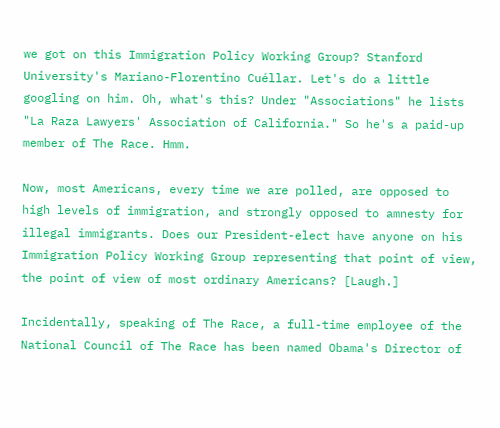we got on this Immigration Policy Working Group? Stanford University's Mariano-Florentino Cuéllar. Let's do a little googling on him. Oh, what's this? Under "Associations" he lists "La Raza Lawyers' Association of California." So he's a paid-up member of The Race. Hmm.

Now, most Americans, every time we are polled, are opposed to high levels of immigration, and strongly opposed to amnesty for illegal immigrants. Does our President-elect have anyone on his Immigration Policy Working Group representing that point of view, the point of view of most ordinary Americans? [Laugh.]

Incidentally, speaking of The Race, a full-time employee of the National Council of The Race has been named Obama's Director of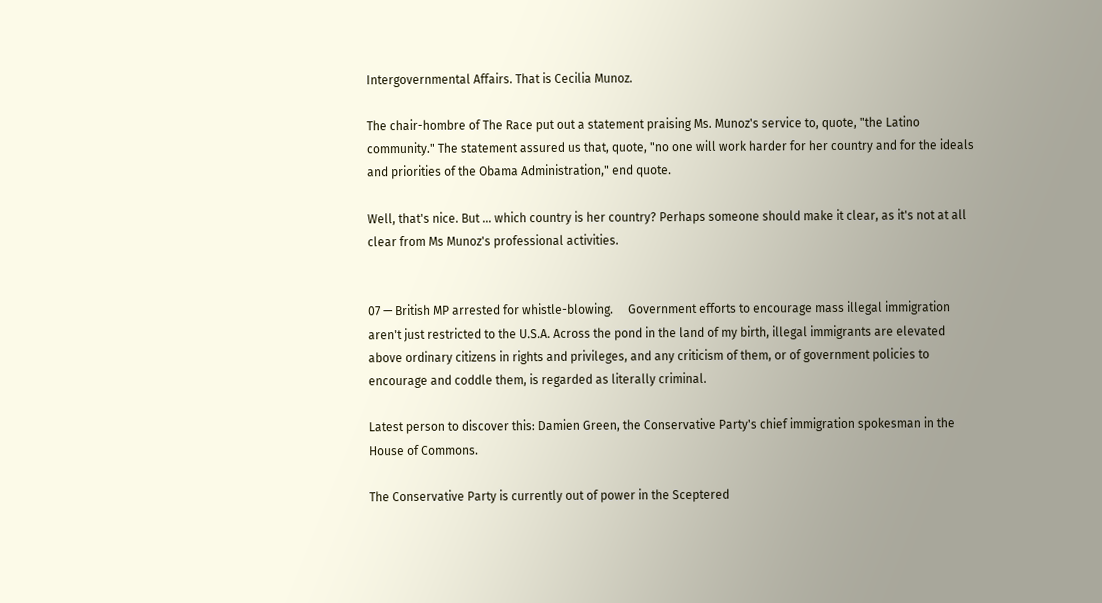Intergovernmental Affairs. That is Cecilia Munoz.

The chair-hombre of The Race put out a statement praising Ms. Munoz's service to, quote, "the Latino community." The statement assured us that, quote, "no one will work harder for her country and for the ideals and priorities of the Obama Administration," end quote.

Well, that's nice. But … which country is her country? Perhaps someone should make it clear, as it's not at all clear from Ms Munoz's professional activities.


07 — British MP arrested for whistle-blowing.     Government efforts to encourage mass illegal immigration aren't just restricted to the U.S.A. Across the pond in the land of my birth, illegal immigrants are elevated above ordinary citizens in rights and privileges, and any criticism of them, or of government policies to encourage and coddle them, is regarded as literally criminal.

Latest person to discover this: Damien Green, the Conservative Party's chief immigration spokesman in the House of Commons.

The Conservative Party is currently out of power in the Sceptered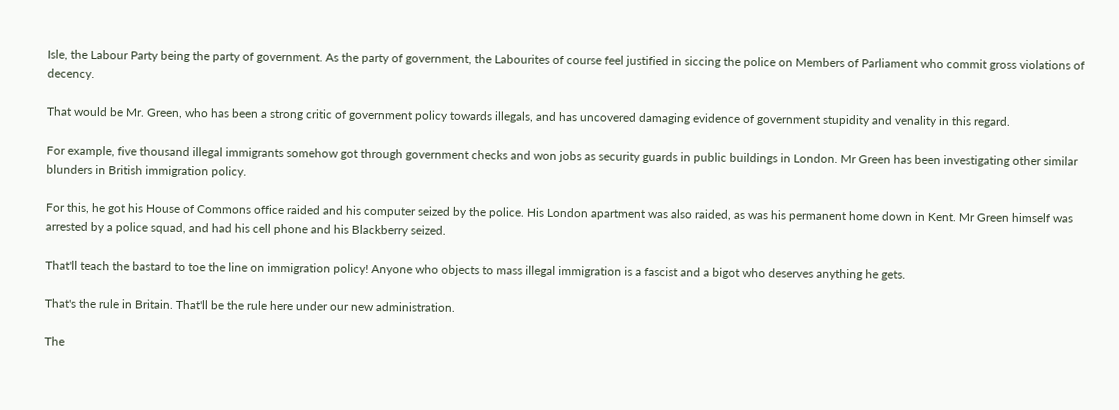Isle, the Labour Party being the party of government. As the party of government, the Labourites of course feel justified in siccing the police on Members of Parliament who commit gross violations of decency.

That would be Mr. Green, who has been a strong critic of government policy towards illegals, and has uncovered damaging evidence of government stupidity and venality in this regard.

For example, five thousand illegal immigrants somehow got through government checks and won jobs as security guards in public buildings in London. Mr Green has been investigating other similar blunders in British immigration policy.

For this, he got his House of Commons office raided and his computer seized by the police. His London apartment was also raided, as was his permanent home down in Kent. Mr Green himself was arrested by a police squad, and had his cell phone and his Blackberry seized.

That'll teach the bastard to toe the line on immigration policy! Anyone who objects to mass illegal immigration is a fascist and a bigot who deserves anything he gets.

That's the rule in Britain. That'll be the rule here under our new administration.

The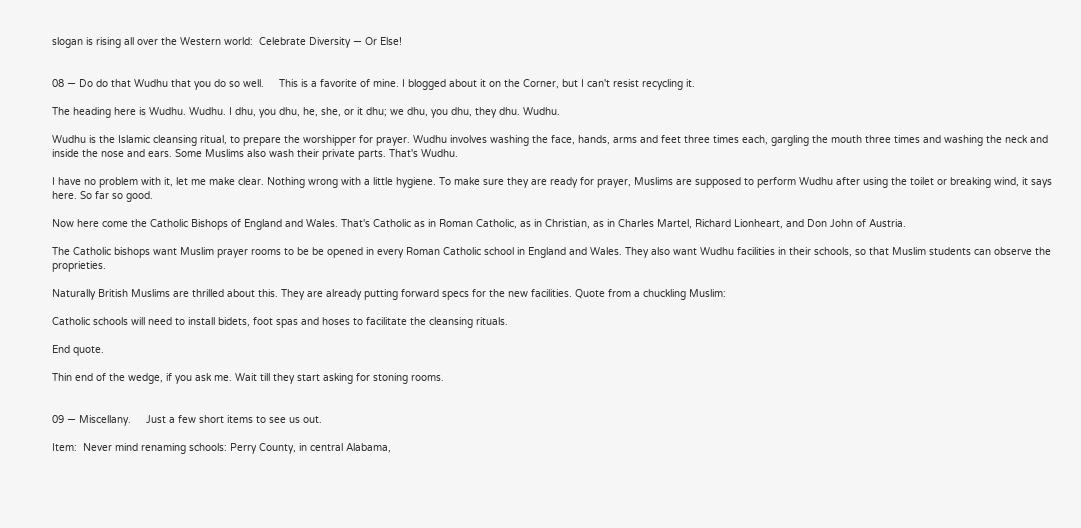slogan is rising all over the Western world:  Celebrate Diversity — Or Else!


08 — Do do that Wudhu that you do so well.     This is a favorite of mine. I blogged about it on the Corner, but I can't resist recycling it.

The heading here is Wudhu. Wudhu. I dhu, you dhu, he, she, or it dhu; we dhu, you dhu, they dhu. Wudhu.

Wudhu is the Islamic cleansing ritual, to prepare the worshipper for prayer. Wudhu involves washing the face, hands, arms and feet three times each, gargling the mouth three times and washing the neck and inside the nose and ears. Some Muslims also wash their private parts. That's Wudhu.

I have no problem with it, let me make clear. Nothing wrong with a little hygiene. To make sure they are ready for prayer, Muslims are supposed to perform Wudhu after using the toilet or breaking wind, it says here. So far so good.

Now here come the Catholic Bishops of England and Wales. That's Catholic as in Roman Catholic, as in Christian, as in Charles Martel, Richard Lionheart, and Don John of Austria.

The Catholic bishops want Muslim prayer rooms to be be opened in every Roman Catholic school in England and Wales. They also want Wudhu facilities in their schools, so that Muslim students can observe the proprieties.

Naturally British Muslims are thrilled about this. They are already putting forward specs for the new facilities. Quote from a chuckling Muslim:

Catholic schools will need to install bidets, foot spas and hoses to facilitate the cleansing rituals.

End quote.

Thin end of the wedge, if you ask me. Wait till they start asking for stoning rooms.


09 — Miscellany.     Just a few short items to see us out.

Item:  Never mind renaming schools: Perry County, in central Alabama,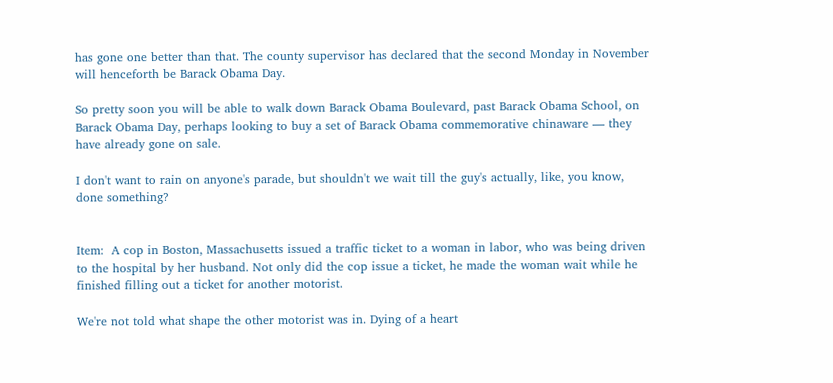has gone one better than that. The county supervisor has declared that the second Monday in November will henceforth be Barack Obama Day.

So pretty soon you will be able to walk down Barack Obama Boulevard, past Barack Obama School, on Barack Obama Day, perhaps looking to buy a set of Barack Obama commemorative chinaware — they have already gone on sale.

I don't want to rain on anyone's parade, but shouldn't we wait till the guy's actually, like, you know, done something?


Item:  A cop in Boston, Massachusetts issued a traffic ticket to a woman in labor, who was being driven to the hospital by her husband. Not only did the cop issue a ticket, he made the woman wait while he finished filling out a ticket for another motorist.

We're not told what shape the other motorist was in. Dying of a heart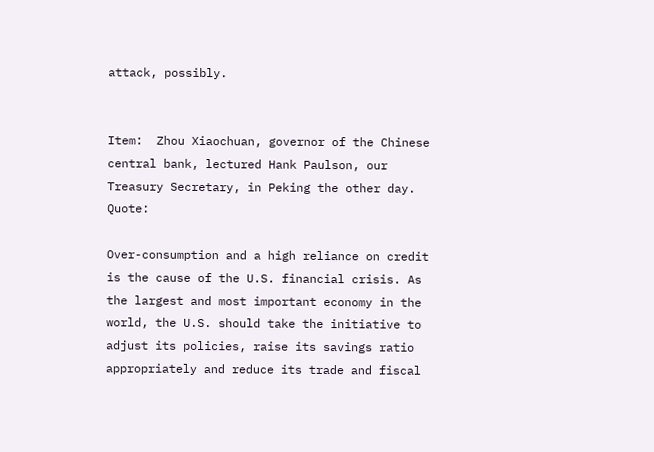attack, possibly.


Item:  Zhou Xiaochuan, governor of the Chinese central bank, lectured Hank Paulson, our Treasury Secretary, in Peking the other day. Quote:

Over-consumption and a high reliance on credit is the cause of the U.S. financial crisis. As the largest and most important economy in the world, the U.S. should take the initiative to adjust its policies, raise its savings ratio appropriately and reduce its trade and fiscal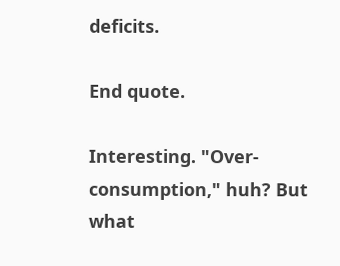deficits.

End quote.

Interesting. "Over-consumption," huh? But what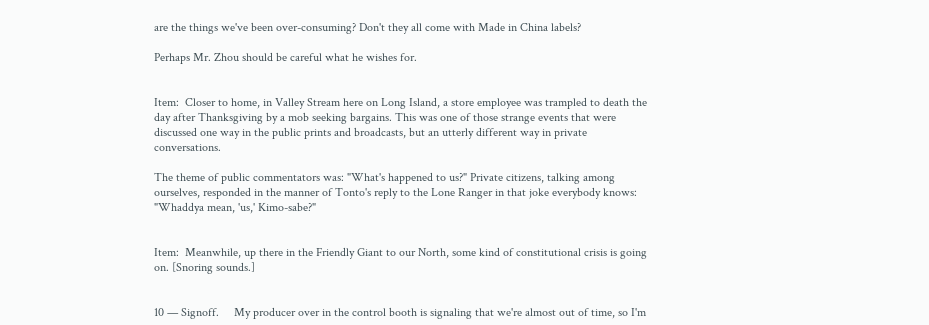are the things we've been over-consuming? Don't they all come with Made in China labels?

Perhaps Mr. Zhou should be careful what he wishes for.


Item:  Closer to home, in Valley Stream here on Long Island, a store employee was trampled to death the day after Thanksgiving by a mob seeking bargains. This was one of those strange events that were discussed one way in the public prints and broadcasts, but an utterly different way in private conversations.

The theme of public commentators was: "What's happened to us?" Private citizens, talking among ourselves, responded in the manner of Tonto's reply to the Lone Ranger in that joke everybody knows: "Whaddya mean, 'us,' Kimo-sabe?"


Item:  Meanwhile, up there in the Friendly Giant to our North, some kind of constitutional crisis is going on. [Snoring sounds.]


10 — Signoff.     My producer over in the control booth is signaling that we're almost out of time, so I'm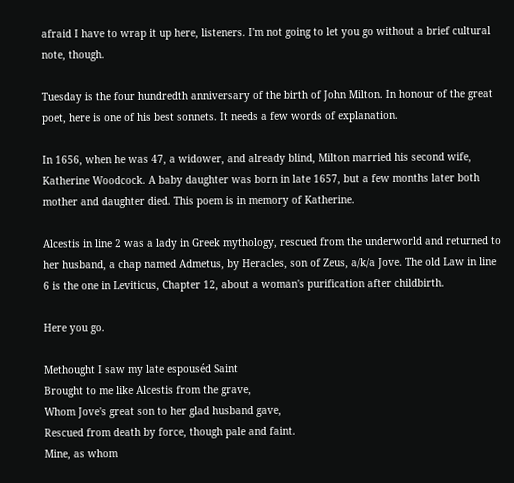afraid I have to wrap it up here, listeners. I'm not going to let you go without a brief cultural note, though.

Tuesday is the four hundredth anniversary of the birth of John Milton. In honour of the great poet, here is one of his best sonnets. It needs a few words of explanation.

In 1656, when he was 47, a widower, and already blind, Milton married his second wife, Katherine Woodcock. A baby daughter was born in late 1657, but a few months later both mother and daughter died. This poem is in memory of Katherine.

Alcestis in line 2 was a lady in Greek mythology, rescued from the underworld and returned to her husband, a chap named Admetus, by Heracles, son of Zeus, a/k/a Jove. The old Law in line 6 is the one in Leviticus, Chapter 12, about a woman's purification after childbirth.

Here you go.

Methought I saw my late espouséd Saint
Brought to me like Alcestis from the grave,
Whom Jove's great son to her glad husband gave,
Rescued from death by force, though pale and faint.
Mine, as whom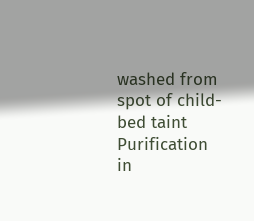washed from spot of child-bed taint
Purification in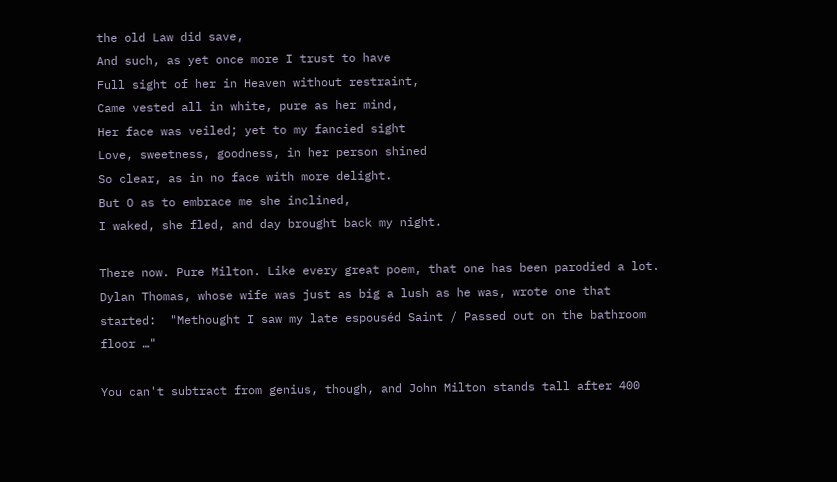the old Law did save,
And such, as yet once more I trust to have
Full sight of her in Heaven without restraint,
Came vested all in white, pure as her mind,
Her face was veiled; yet to my fancied sight
Love, sweetness, goodness, in her person shined
So clear, as in no face with more delight.
But O as to embrace me she inclined,
I waked, she fled, and day brought back my night.

There now. Pure Milton. Like every great poem, that one has been parodied a lot. Dylan Thomas, whose wife was just as big a lush as he was, wrote one that started:  "Methought I saw my late espouséd Saint / Passed out on the bathroom floor …"

You can't subtract from genius, though, and John Milton stands tall after 400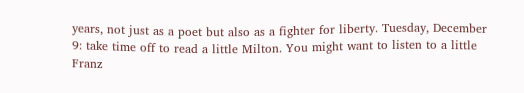years, not just as a poet but also as a fighter for liberty. Tuesday, December 9: take time off to read a little Milton. You might want to listen to a little Franz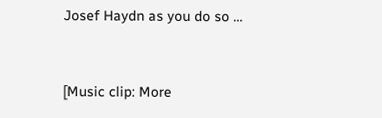Josef Haydn as you do so …


[Music clip: More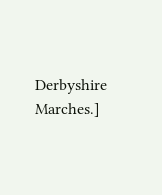Derbyshire Marches.]